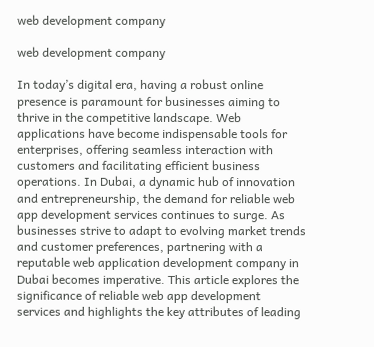web development company

web development company

In today’s digital era, having a robust online presence is paramount for businesses aiming to thrive in the competitive landscape. Web applications have become indispensable tools for enterprises, offering seamless interaction with customers and facilitating efficient business operations. In Dubai, a dynamic hub of innovation and entrepreneurship, the demand for reliable web app development services continues to surge. As businesses strive to adapt to evolving market trends and customer preferences, partnering with a reputable web application development company in Dubai becomes imperative. This article explores the significance of reliable web app development services and highlights the key attributes of leading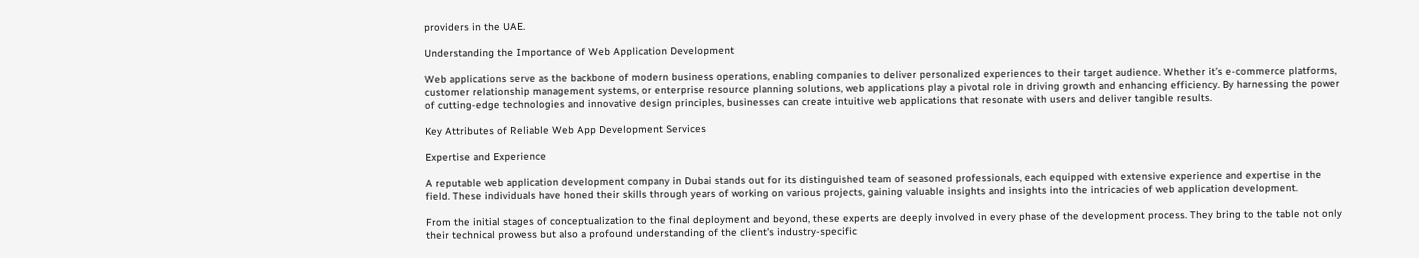providers in the UAE.

Understanding the Importance of Web Application Development

Web applications serve as the backbone of modern business operations, enabling companies to deliver personalized experiences to their target audience. Whether it’s e-commerce platforms, customer relationship management systems, or enterprise resource planning solutions, web applications play a pivotal role in driving growth and enhancing efficiency. By harnessing the power of cutting-edge technologies and innovative design principles, businesses can create intuitive web applications that resonate with users and deliver tangible results.

Key Attributes of Reliable Web App Development Services

Expertise and Experience

A reputable web application development company in Dubai stands out for its distinguished team of seasoned professionals, each equipped with extensive experience and expertise in the field. These individuals have honed their skills through years of working on various projects, gaining valuable insights and insights into the intricacies of web application development.

From the initial stages of conceptualization to the final deployment and beyond, these experts are deeply involved in every phase of the development process. They bring to the table not only their technical prowess but also a profound understanding of the client’s industry-specific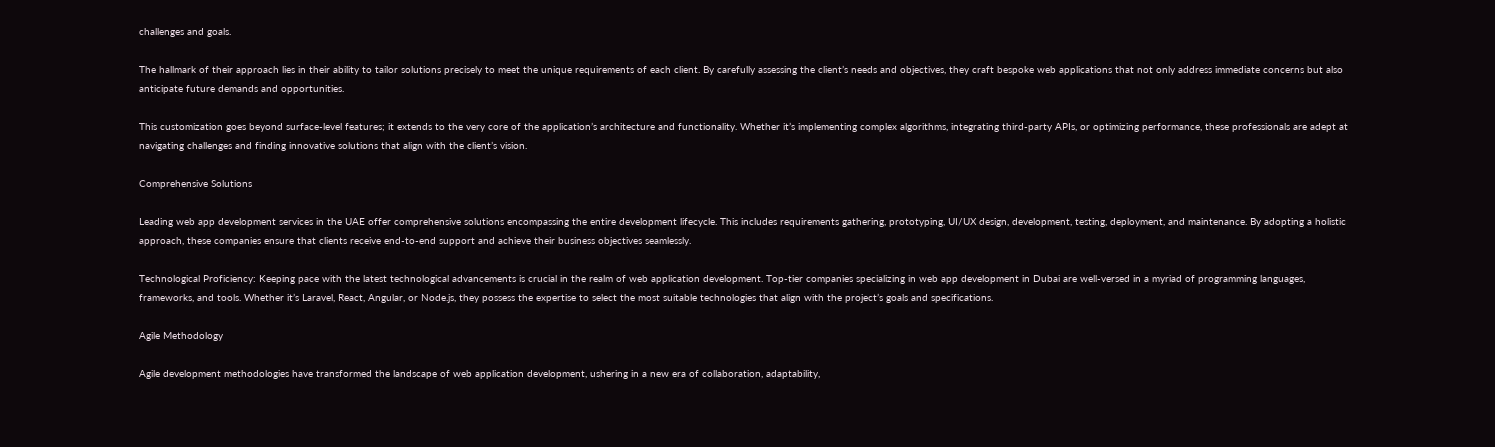challenges and goals.

The hallmark of their approach lies in their ability to tailor solutions precisely to meet the unique requirements of each client. By carefully assessing the client’s needs and objectives, they craft bespoke web applications that not only address immediate concerns but also anticipate future demands and opportunities.

This customization goes beyond surface-level features; it extends to the very core of the application’s architecture and functionality. Whether it’s implementing complex algorithms, integrating third-party APIs, or optimizing performance, these professionals are adept at navigating challenges and finding innovative solutions that align with the client’s vision.

Comprehensive Solutions

Leading web app development services in the UAE offer comprehensive solutions encompassing the entire development lifecycle. This includes requirements gathering, prototyping, UI/UX design, development, testing, deployment, and maintenance. By adopting a holistic approach, these companies ensure that clients receive end-to-end support and achieve their business objectives seamlessly.

Technological Proficiency: Keeping pace with the latest technological advancements is crucial in the realm of web application development. Top-tier companies specializing in web app development in Dubai are well-versed in a myriad of programming languages, frameworks, and tools. Whether it’s Laravel, React, Angular, or Node.js, they possess the expertise to select the most suitable technologies that align with the project’s goals and specifications.

Agile Methodology

Agile development methodologies have transformed the landscape of web application development, ushering in a new era of collaboration, adaptability,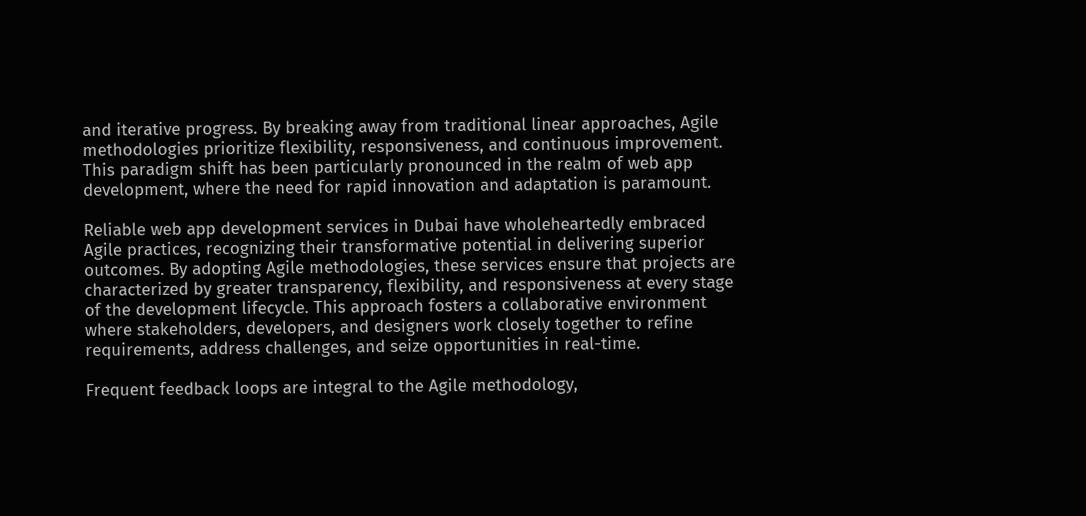and iterative progress. By breaking away from traditional linear approaches, Agile methodologies prioritize flexibility, responsiveness, and continuous improvement. This paradigm shift has been particularly pronounced in the realm of web app development, where the need for rapid innovation and adaptation is paramount.

Reliable web app development services in Dubai have wholeheartedly embraced Agile practices, recognizing their transformative potential in delivering superior outcomes. By adopting Agile methodologies, these services ensure that projects are characterized by greater transparency, flexibility, and responsiveness at every stage of the development lifecycle. This approach fosters a collaborative environment where stakeholders, developers, and designers work closely together to refine requirements, address challenges, and seize opportunities in real-time.

Frequent feedback loops are integral to the Agile methodology,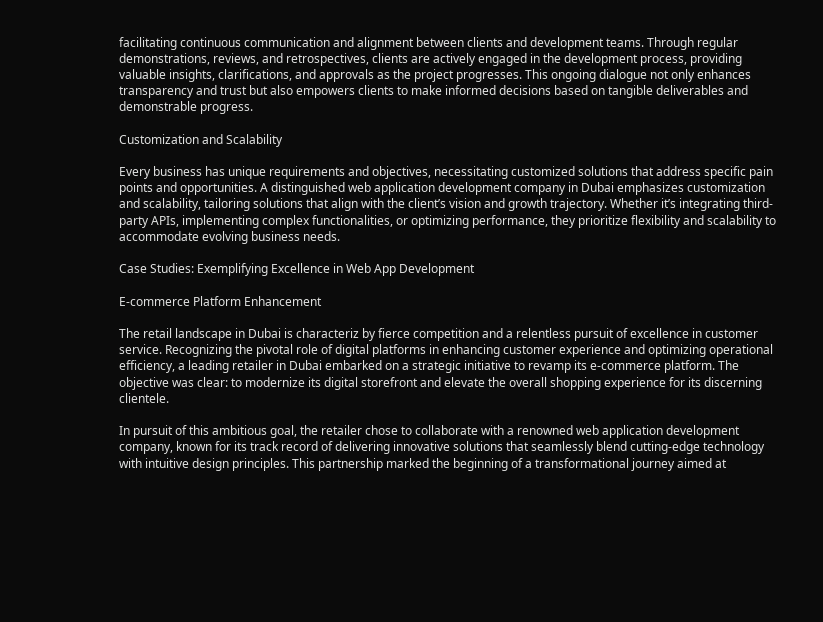facilitating continuous communication and alignment between clients and development teams. Through regular demonstrations, reviews, and retrospectives, clients are actively engaged in the development process, providing valuable insights, clarifications, and approvals as the project progresses. This ongoing dialogue not only enhances transparency and trust but also empowers clients to make informed decisions based on tangible deliverables and demonstrable progress.

Customization and Scalability

Every business has unique requirements and objectives, necessitating customized solutions that address specific pain points and opportunities. A distinguished web application development company in Dubai emphasizes customization and scalability, tailoring solutions that align with the client’s vision and growth trajectory. Whether it’s integrating third-party APIs, implementing complex functionalities, or optimizing performance, they prioritize flexibility and scalability to accommodate evolving business needs.

Case Studies: Exemplifying Excellence in Web App Development

E-commerce Platform Enhancement

The retail landscape in Dubai is characteriz by fierce competition and a relentless pursuit of excellence in customer service. Recognizing the pivotal role of digital platforms in enhancing customer experience and optimizing operational efficiency, a leading retailer in Dubai embarked on a strategic initiative to revamp its e-commerce platform. The objective was clear: to modernize its digital storefront and elevate the overall shopping experience for its discerning clientele.

In pursuit of this ambitious goal, the retailer chose to collaborate with a renowned web application development company, known for its track record of delivering innovative solutions that seamlessly blend cutting-edge technology with intuitive design principles. This partnership marked the beginning of a transformational journey aimed at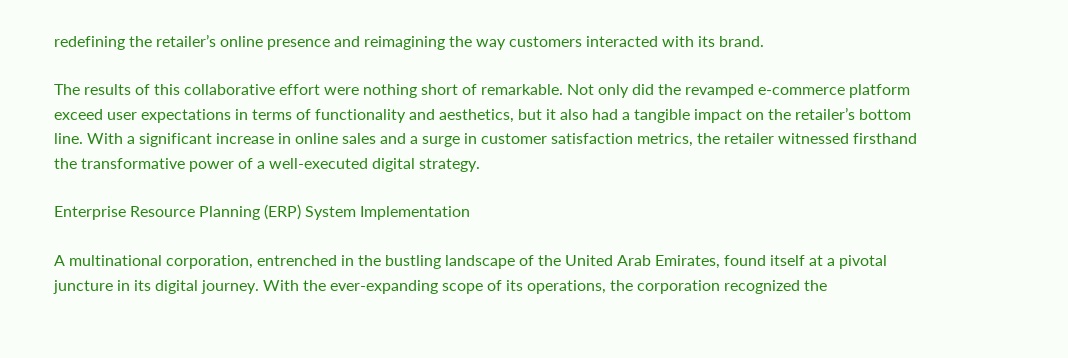redefining the retailer’s online presence and reimagining the way customers interacted with its brand.

The results of this collaborative effort were nothing short of remarkable. Not only did the revamped e-commerce platform exceed user expectations in terms of functionality and aesthetics, but it also had a tangible impact on the retailer’s bottom line. With a significant increase in online sales and a surge in customer satisfaction metrics, the retailer witnessed firsthand the transformative power of a well-executed digital strategy.

Enterprise Resource Planning (ERP) System Implementation

A multinational corporation, entrenched in the bustling landscape of the United Arab Emirates, found itself at a pivotal juncture in its digital journey. With the ever-expanding scope of its operations, the corporation recognized the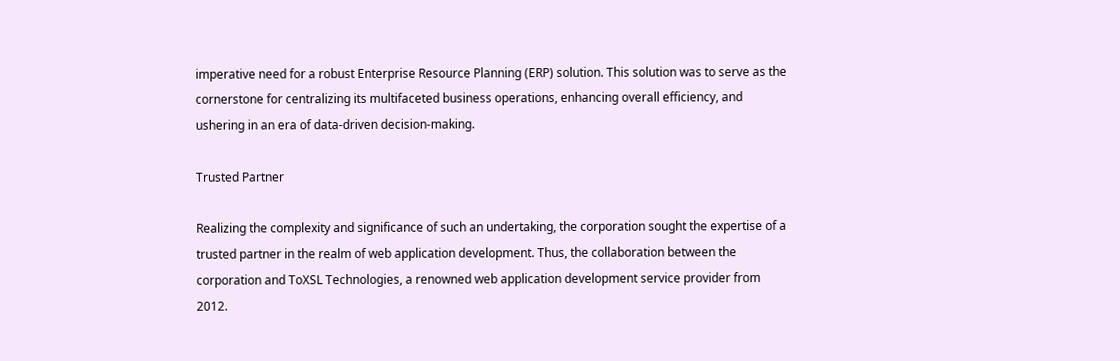imperative need for a robust Enterprise Resource Planning (ERP) solution. This solution was to serve as the cornerstone for centralizing its multifaceted business operations, enhancing overall efficiency, and ushering in an era of data-driven decision-making.

Trusted Partner

Realizing the complexity and significance of such an undertaking, the corporation sought the expertise of a trusted partner in the realm of web application development. Thus, the collaboration between the corporation and ToXSL Technologies, a renowned web application development service provider from 2012.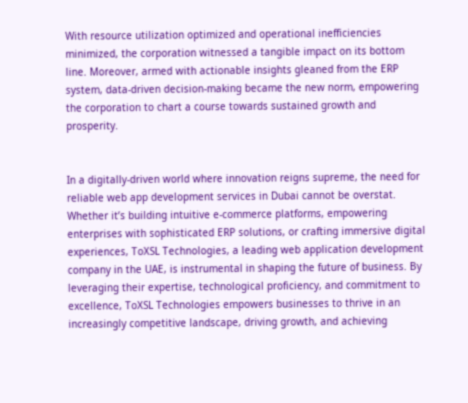With resource utilization optimized and operational inefficiencies minimized, the corporation witnessed a tangible impact on its bottom line. Moreover, armed with actionable insights gleaned from the ERP system, data-driven decision-making became the new norm, empowering the corporation to chart a course towards sustained growth and prosperity.


In a digitally-driven world where innovation reigns supreme, the need for reliable web app development services in Dubai cannot be overstat. Whether it’s building intuitive e-commerce platforms, empowering enterprises with sophisticated ERP solutions, or crafting immersive digital experiences, ToXSL Technologies, a leading web application development company in the UAE, is instrumental in shaping the future of business. By leveraging their expertise, technological proficiency, and commitment to excellence, ToXSL Technologies empowers businesses to thrive in an increasingly competitive landscape, driving growth, and achieving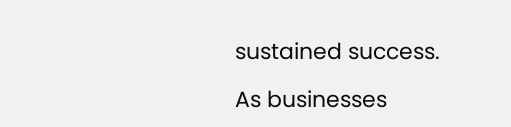sustained success.

As businesses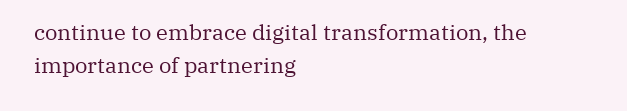continue to embrace digital transformation, the importance of partnering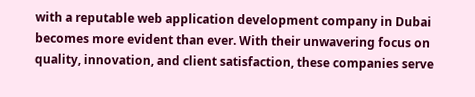with a reputable web application development company in Dubai becomes more evident than ever. With their unwavering focus on quality, innovation, and client satisfaction, these companies serve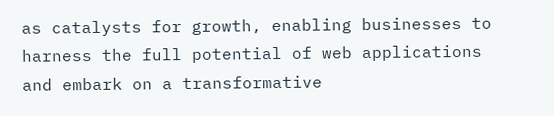as catalysts for growth, enabling businesses to harness the full potential of web applications and embark on a transformative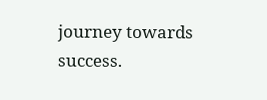journey towards success.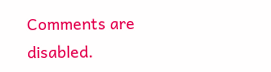Comments are disabled.